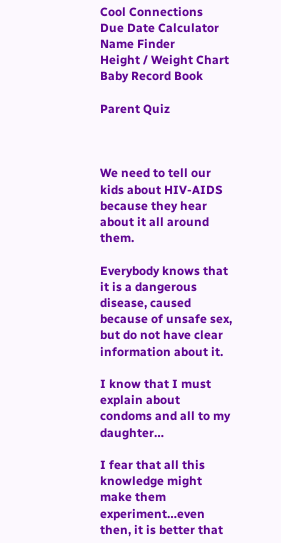Cool Connections
Due Date Calculator
Name Finder
Height / Weight Chart
Baby Record Book

Parent Quiz



We need to tell our kids about HIV-AIDS because they hear about it all around them.

Everybody knows that it is a dangerous disease, caused because of unsafe sex, but do not have clear information about it.

I know that I must explain about condoms and all to my daughter…

I fear that all this knowledge might make them experiment…even then, it is better that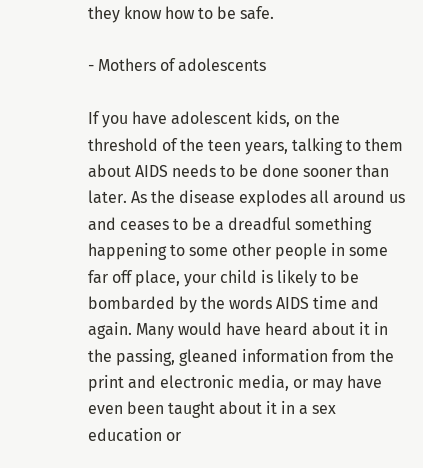they know how to be safe.

- Mothers of adolescents

If you have adolescent kids, on the threshold of the teen years, talking to them about AIDS needs to be done sooner than later. As the disease explodes all around us and ceases to be a dreadful something happening to some other people in some far off place, your child is likely to be bombarded by the words AIDS time and again. Many would have heard about it in the passing, gleaned information from the print and electronic media, or may have even been taught about it in a sex education or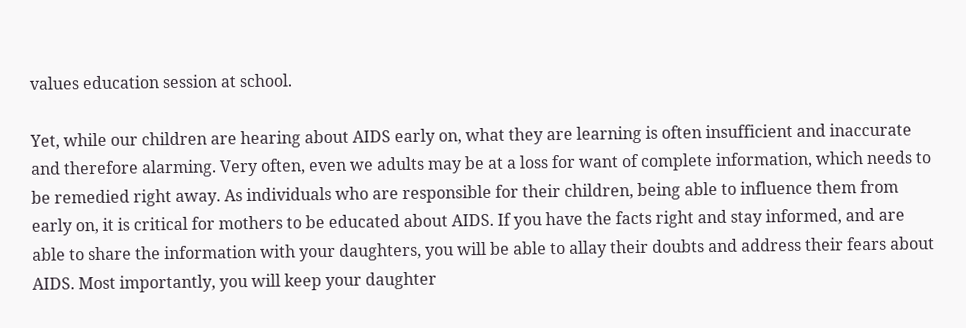values education session at school.

Yet, while our children are hearing about AIDS early on, what they are learning is often insufficient and inaccurate and therefore alarming. Very often, even we adults may be at a loss for want of complete information, which needs to be remedied right away. As individuals who are responsible for their children, being able to influence them from early on, it is critical for mothers to be educated about AIDS. If you have the facts right and stay informed, and are able to share the information with your daughters, you will be able to allay their doubts and address their fears about AIDS. Most importantly, you will keep your daughter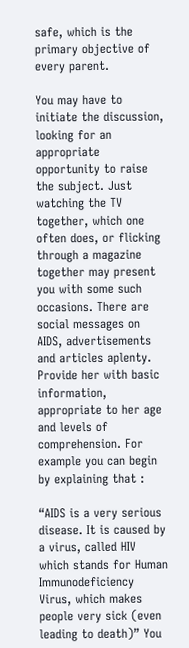safe, which is the primary objective of every parent.

You may have to initiate the discussion, looking for an appropriate opportunity to raise the subject. Just watching the TV together, which one often does, or flicking through a magazine together may present you with some such occasions. There are social messages on AIDS, advertisements and articles aplenty. Provide her with basic information, appropriate to her age and levels of comprehension. For example you can begin by explaining that :

“AIDS is a very serious disease. It is caused by a virus, called HIV which stands for Human Immunodeficiency Virus, which makes people very sick (even leading to death)” You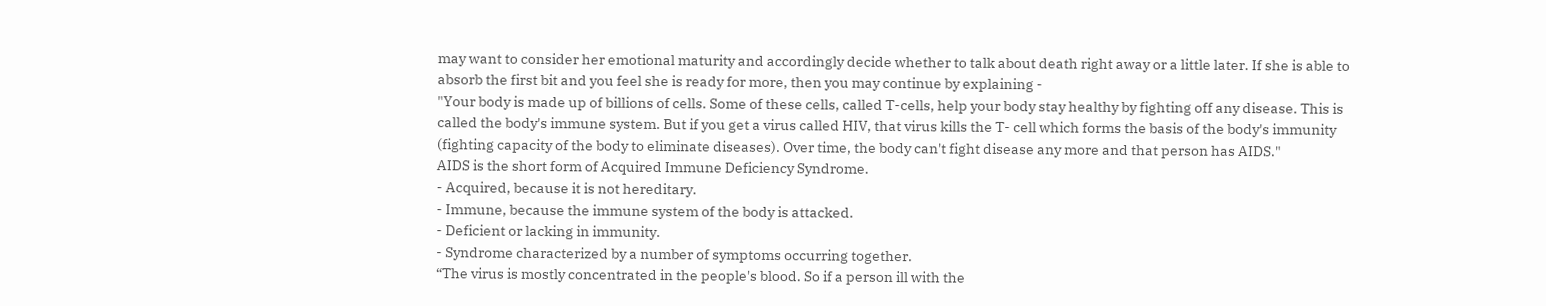may want to consider her emotional maturity and accordingly decide whether to talk about death right away or a little later. If she is able to absorb the first bit and you feel she is ready for more, then you may continue by explaining -
"Your body is made up of billions of cells. Some of these cells, called T-cells, help your body stay healthy by fighting off any disease. This is called the body's immune system. But if you get a virus called HIV, that virus kills the T- cell which forms the basis of the body's immunity (fighting capacity of the body to eliminate diseases). Over time, the body can't fight disease any more and that person has AIDS."
AIDS is the short form of Acquired Immune Deficiency Syndrome.
- Acquired, because it is not hereditary.
- Immune, because the immune system of the body is attacked.
- Deficient or lacking in immunity.
- Syndrome characterized by a number of symptoms occurring together.
“The virus is mostly concentrated in the people's blood. So if a person ill with the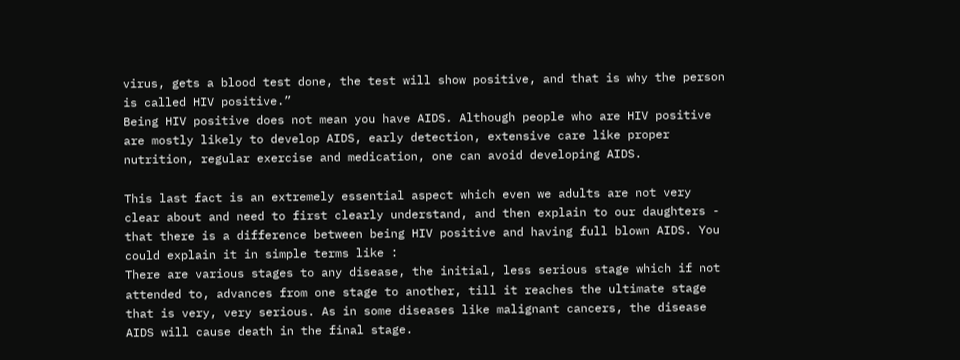virus, gets a blood test done, the test will show positive, and that is why the person is called HIV positive.”
Being HIV positive does not mean you have AIDS. Although people who are HIV positive are mostly likely to develop AIDS, early detection, extensive care like proper nutrition, regular exercise and medication, one can avoid developing AIDS.

This last fact is an extremely essential aspect which even we adults are not very clear about and need to first clearly understand, and then explain to our daughters - that there is a difference between being HIV positive and having full blown AIDS. You could explain it in simple terms like :
There are various stages to any disease, the initial, less serious stage which if not attended to, advances from one stage to another, till it reaches the ultimate stage that is very, very serious. As in some diseases like malignant cancers, the disease AIDS will cause death in the final stage.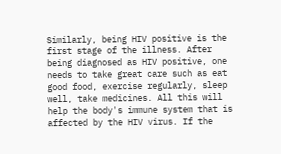Similarly, being HIV positive is the first stage of the illness. After being diagnosed as HIV positive, one needs to take great care such as eat good food, exercise regularly, sleep well, take medicines. All this will help the body's immune system that is affected by the HIV virus. If the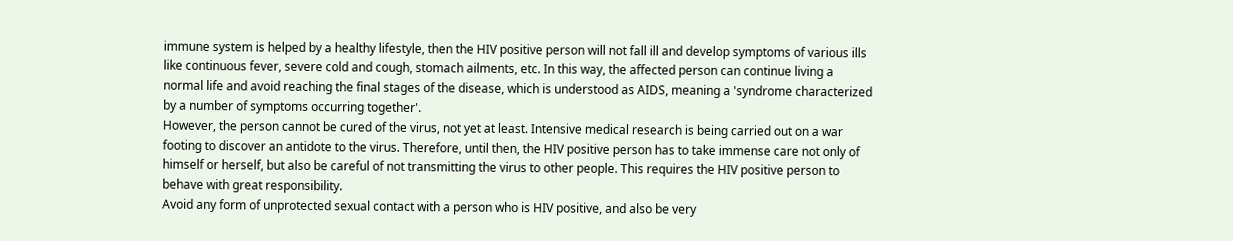immune system is helped by a healthy lifestyle, then the HIV positive person will not fall ill and develop symptoms of various ills like continuous fever, severe cold and cough, stomach ailments, etc. In this way, the affected person can continue living a normal life and avoid reaching the final stages of the disease, which is understood as AIDS, meaning a 'syndrome characterized by a number of symptoms occurring together'.
However, the person cannot be cured of the virus, not yet at least. Intensive medical research is being carried out on a war footing to discover an antidote to the virus. Therefore, until then, the HIV positive person has to take immense care not only of himself or herself, but also be careful of not transmitting the virus to other people. This requires the HIV positive person to behave with great responsibility.
Avoid any form of unprotected sexual contact with a person who is HIV positive, and also be very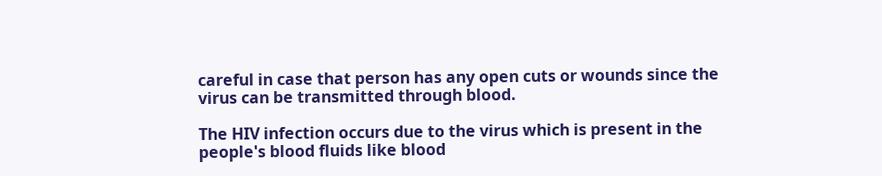careful in case that person has any open cuts or wounds since the virus can be transmitted through blood.

The HIV infection occurs due to the virus which is present in the
people's blood fluids like blood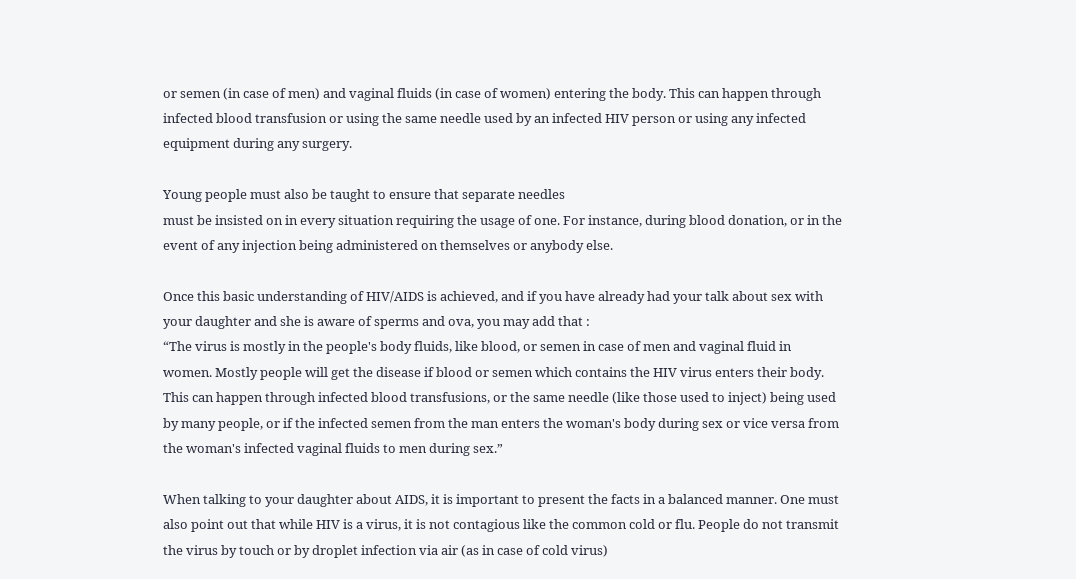or semen (in case of men) and vaginal fluids (in case of women) entering the body. This can happen through infected blood transfusion or using the same needle used by an infected HIV person or using any infected equipment during any surgery.

Young people must also be taught to ensure that separate needles
must be insisted on in every situation requiring the usage of one. For instance, during blood donation, or in the event of any injection being administered on themselves or anybody else.

Once this basic understanding of HIV/AIDS is achieved, and if you have already had your talk about sex with your daughter and she is aware of sperms and ova, you may add that :
“The virus is mostly in the people's body fluids, like blood, or semen in case of men and vaginal fluid in women. Mostly people will get the disease if blood or semen which contains the HIV virus enters their body. This can happen through infected blood transfusions, or the same needle (like those used to inject) being used by many people, or if the infected semen from the man enters the woman's body during sex or vice versa from the woman's infected vaginal fluids to men during sex.”

When talking to your daughter about AIDS, it is important to present the facts in a balanced manner. One must also point out that while HIV is a virus, it is not contagious like the common cold or flu. People do not transmit the virus by touch or by droplet infection via air (as in case of cold virus)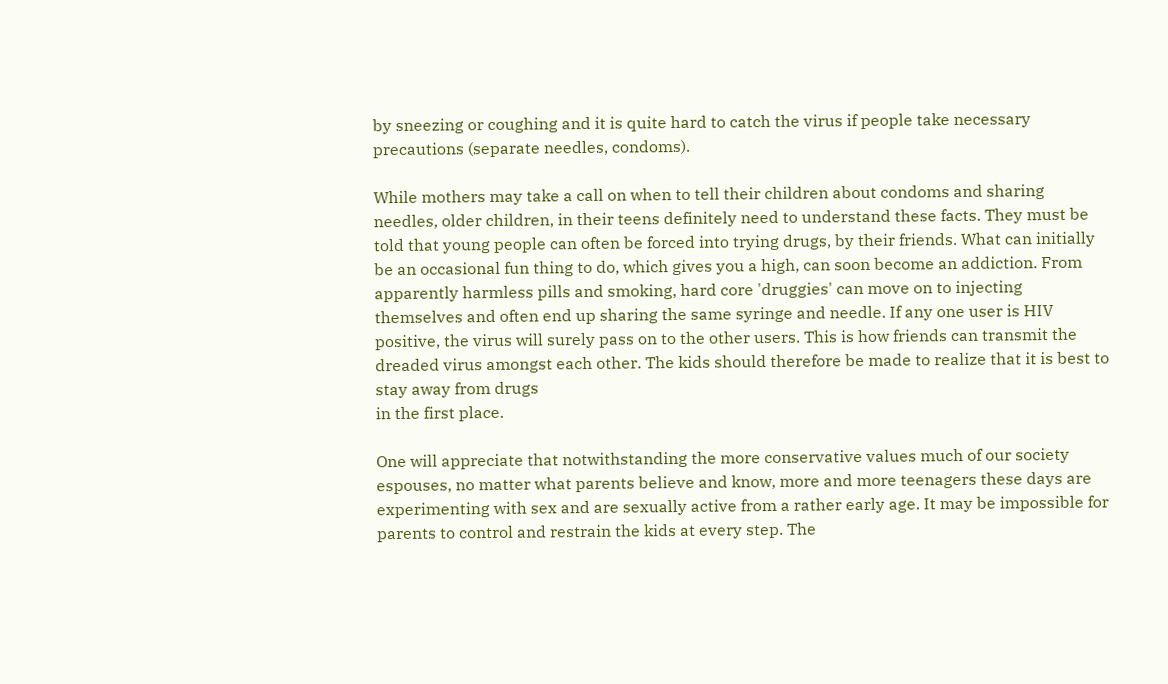by sneezing or coughing and it is quite hard to catch the virus if people take necessary precautions (separate needles, condoms).

While mothers may take a call on when to tell their children about condoms and sharing needles, older children, in their teens definitely need to understand these facts. They must be told that young people can often be forced into trying drugs, by their friends. What can initially be an occasional fun thing to do, which gives you a high, can soon become an addiction. From apparently harmless pills and smoking, hard core 'druggies' can move on to injecting themselves and often end up sharing the same syringe and needle. If any one user is HIV positive, the virus will surely pass on to the other users. This is how friends can transmit the dreaded virus amongst each other. The kids should therefore be made to realize that it is best to stay away from drugs
in the first place.

One will appreciate that notwithstanding the more conservative values much of our society espouses, no matter what parents believe and know, more and more teenagers these days are experimenting with sex and are sexually active from a rather early age. It may be impossible for parents to control and restrain the kids at every step. The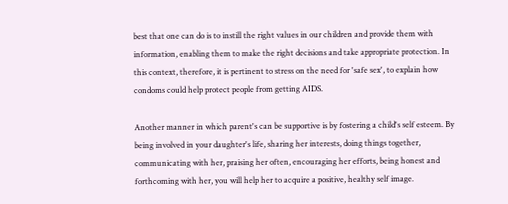best that one can do is to instill the right values in our children and provide them with information, enabling them to make the right decisions and take appropriate protection. In this context, therefore, it is pertinent to stress on the need for 'safe sex', to explain how condoms could help protect people from getting AIDS.

Another manner in which parent's can be supportive is by fostering a child's self esteem. By being involved in your daughter's life, sharing her interests, doing things together, communicating with her, praising her often, encouraging her efforts, being honest and forthcoming with her, you will help her to acquire a positive, healthy self image.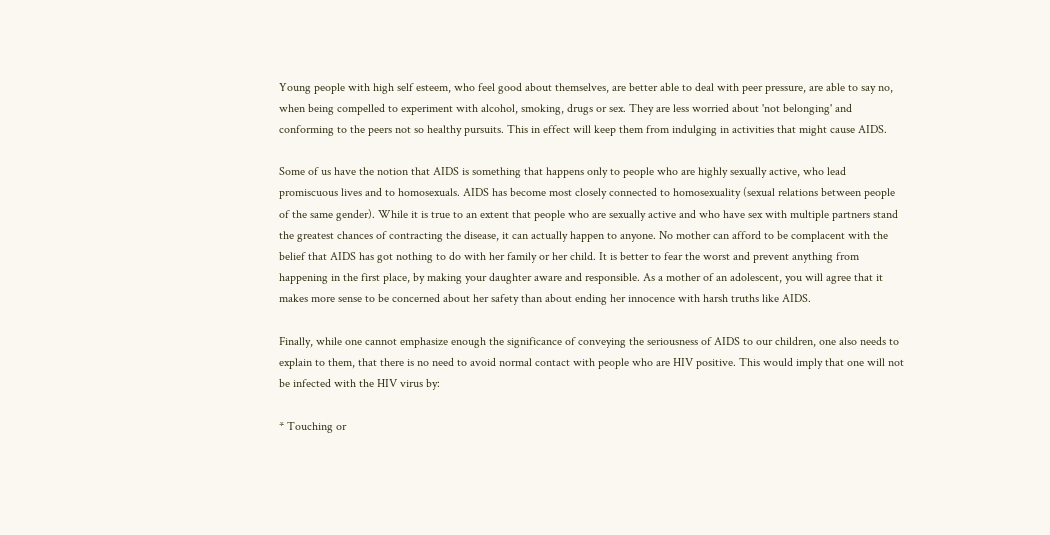Young people with high self esteem, who feel good about themselves, are better able to deal with peer pressure, are able to say no, when being compelled to experiment with alcohol, smoking, drugs or sex. They are less worried about 'not belonging' and conforming to the peers not so healthy pursuits. This in effect will keep them from indulging in activities that might cause AIDS.

Some of us have the notion that AIDS is something that happens only to people who are highly sexually active, who lead promiscuous lives and to homosexuals. AIDS has become most closely connected to homosexuality (sexual relations between people of the same gender). While it is true to an extent that people who are sexually active and who have sex with multiple partners stand the greatest chances of contracting the disease, it can actually happen to anyone. No mother can afford to be complacent with the belief that AIDS has got nothing to do with her family or her child. It is better to fear the worst and prevent anything from happening in the first place, by making your daughter aware and responsible. As a mother of an adolescent, you will agree that it makes more sense to be concerned about her safety than about ending her innocence with harsh truths like AIDS.

Finally, while one cannot emphasize enough the significance of conveying the seriousness of AIDS to our children, one also needs to
explain to them, that there is no need to avoid normal contact with people who are HIV positive. This would imply that one will not be infected with the HIV virus by:

* Touching or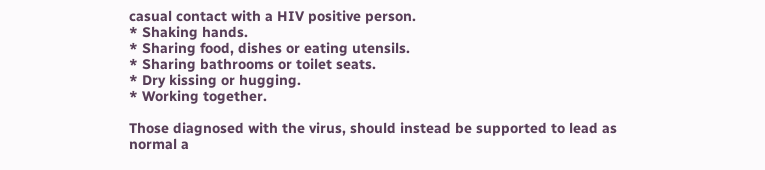casual contact with a HIV positive person.
* Shaking hands.
* Sharing food, dishes or eating utensils.
* Sharing bathrooms or toilet seats.
* Dry kissing or hugging.
* Working together.

Those diagnosed with the virus, should instead be supported to lead as
normal a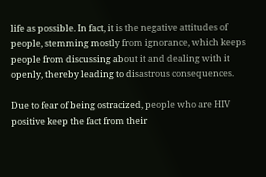life as possible. In fact, it is the negative attitudes of people, stemming mostly from ignorance, which keeps people from discussing about it and dealing with it openly, thereby leading to disastrous consequences.

Due to fear of being ostracized, people who are HIV positive keep the fact from their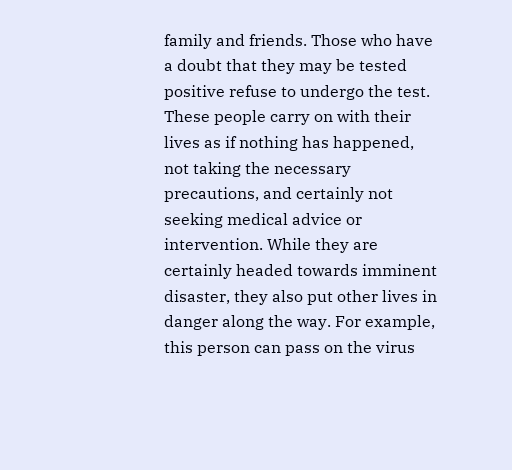family and friends. Those who have a doubt that they may be tested positive refuse to undergo the test. These people carry on with their lives as if nothing has happened, not taking the necessary precautions, and certainly not seeking medical advice or intervention. While they are certainly headed towards imminent disaster, they also put other lives in danger along the way. For example, this person can pass on the virus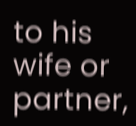to his wife or partner,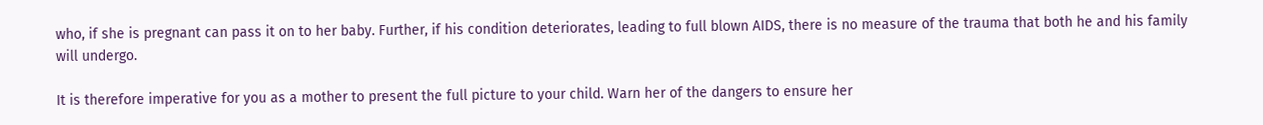who, if she is pregnant can pass it on to her baby. Further, if his condition deteriorates, leading to full blown AIDS, there is no measure of the trauma that both he and his family will undergo.

It is therefore imperative for you as a mother to present the full picture to your child. Warn her of the dangers to ensure her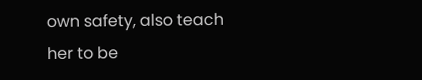own safety, also teach her to be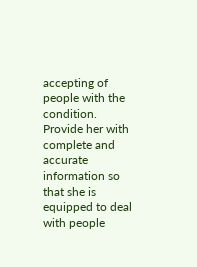accepting of people with the condition. Provide her with complete and accurate information so that she is equipped to deal with people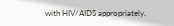with HIV/AIDS appropriately.